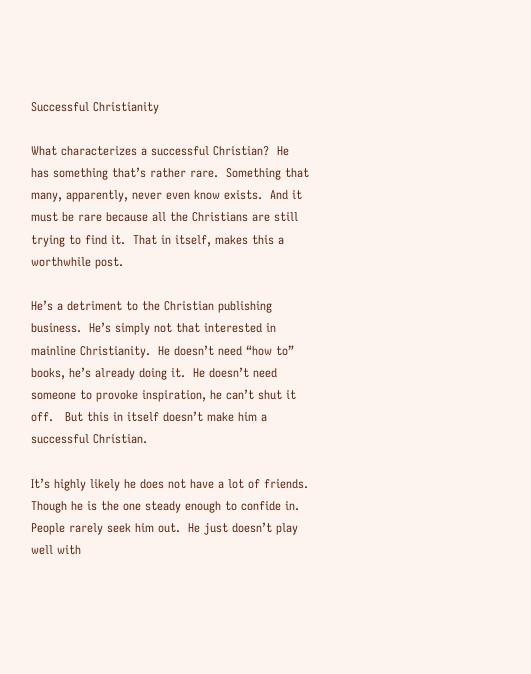Successful Christianity

What characterizes a successful Christian?  He has something that’s rather rare.  Something that many, apparently, never even know exists.  And it must be rare because all the Christians are still trying to find it.  That in itself, makes this a worthwhile post.

He’s a detriment to the Christian publishing business.  He’s simply not that interested in mainline Christianity.  He doesn’t need “how to” books, he’s already doing it.  He doesn’t need someone to provoke inspiration, he can’t shut it off.   But this in itself doesn’t make him a successful Christian.

It’s highly likely he does not have a lot of friends.  Though he is the one steady enough to confide in.  People rarely seek him out.  He just doesn’t play well with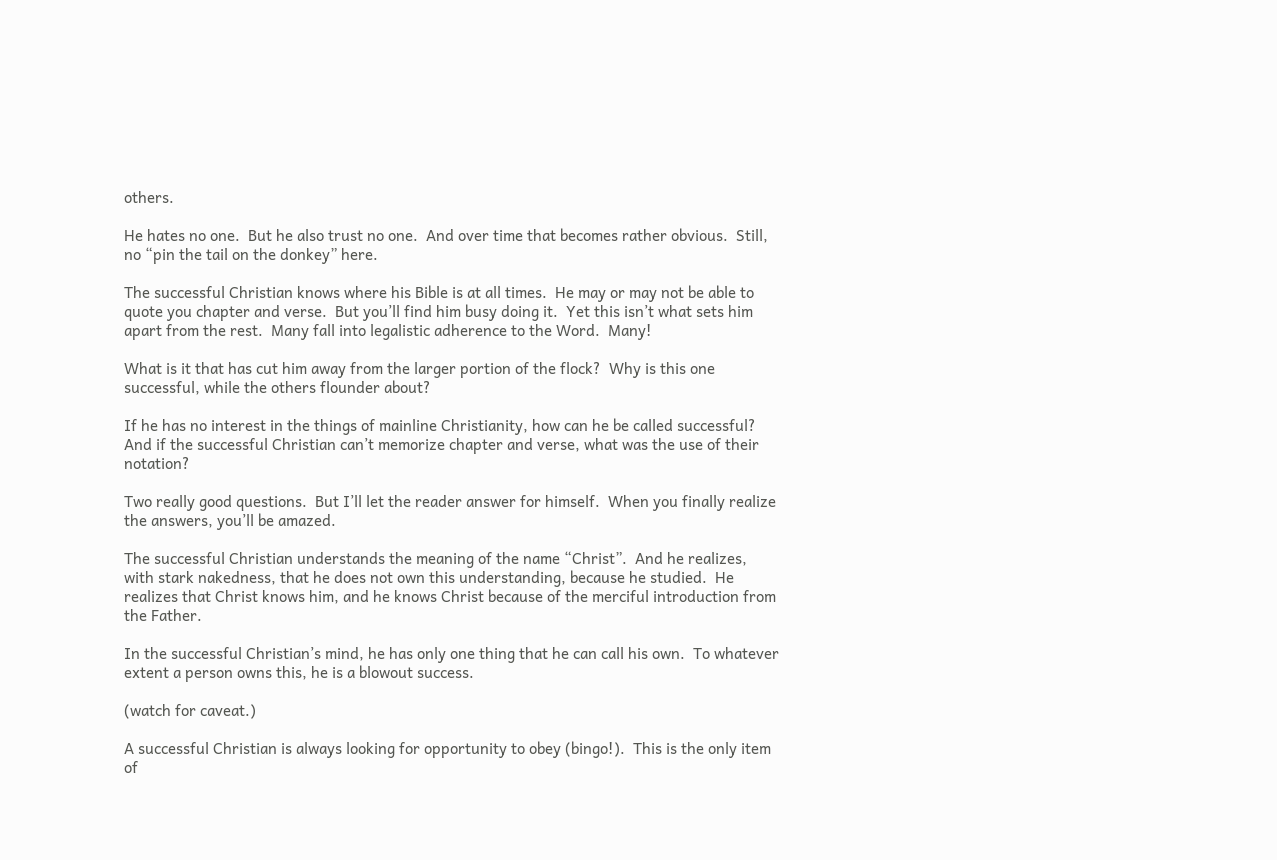others.

He hates no one.  But he also trust no one.  And over time that becomes rather obvious.  Still, no “pin the tail on the donkey” here.

The successful Christian knows where his Bible is at all times.  He may or may not be able to quote you chapter and verse.  But you’ll find him busy doing it.  Yet this isn’t what sets him apart from the rest.  Many fall into legalistic adherence to the Word.  Many!

What is it that has cut him away from the larger portion of the flock?  Why is this one successful, while the others flounder about?

If he has no interest in the things of mainline Christianity, how can he be called successful?  And if the successful Christian can’t memorize chapter and verse, what was the use of their notation?

Two really good questions.  But I’ll let the reader answer for himself.  When you finally realize the answers, you’ll be amazed.

The successful Christian understands the meaning of the name “Christ”.  And he realizes, with stark nakedness, that he does not own this understanding, because he studied.  He realizes that Christ knows him, and he knows Christ because of the merciful introduction from the Father.

In the successful Christian’s mind, he has only one thing that he can call his own.  To whatever extent a person owns this, he is a blowout success.

(watch for caveat.)

A successful Christian is always looking for opportunity to obey (bingo!).  This is the only item of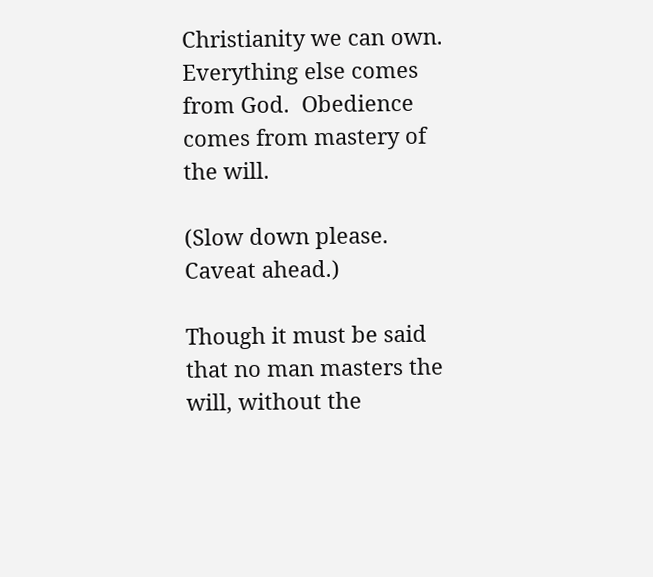Christianity we can own.  Everything else comes from God.  Obedience comes from mastery of the will.

(Slow down please.  Caveat ahead.)

Though it must be said that no man masters the will, without the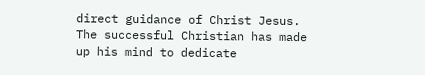direct guidance of Christ Jesus.  The successful Christian has made up his mind to dedicate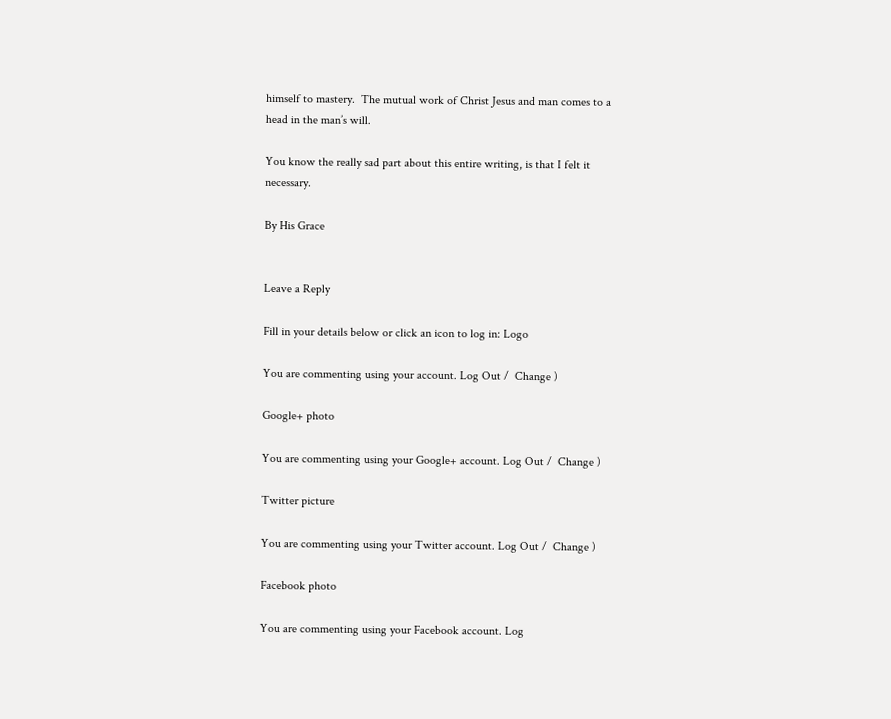himself to mastery.  The mutual work of Christ Jesus and man comes to a head in the man’s will.

You know the really sad part about this entire writing, is that I felt it necessary.

By His Grace


Leave a Reply

Fill in your details below or click an icon to log in: Logo

You are commenting using your account. Log Out /  Change )

Google+ photo

You are commenting using your Google+ account. Log Out /  Change )

Twitter picture

You are commenting using your Twitter account. Log Out /  Change )

Facebook photo

You are commenting using your Facebook account. Log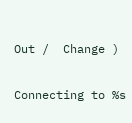Out /  Change )


Connecting to %s